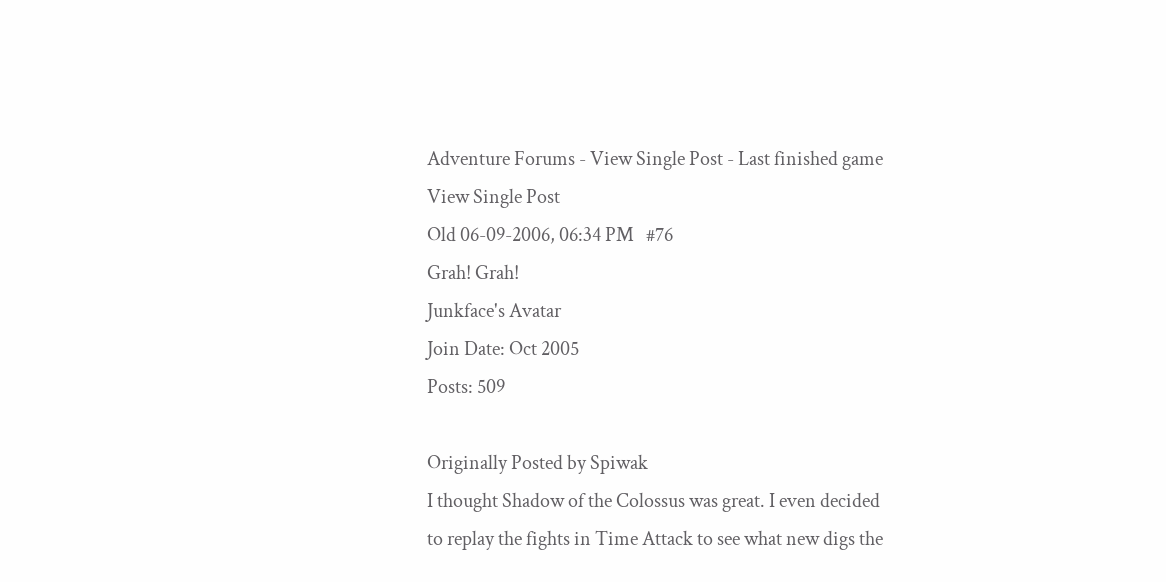Adventure Forums - View Single Post - Last finished game
View Single Post
Old 06-09-2006, 06:34 PM   #76
Grah! Grah!
Junkface's Avatar
Join Date: Oct 2005
Posts: 509

Originally Posted by Spiwak
I thought Shadow of the Colossus was great. I even decided to replay the fights in Time Attack to see what new digs the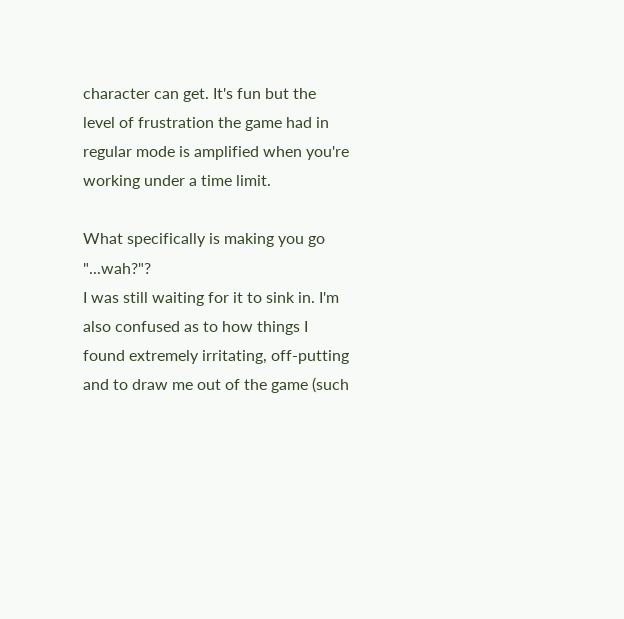character can get. It's fun but the level of frustration the game had in regular mode is amplified when you're working under a time limit.

What specifically is making you go "...wah?"?
I was still waiting for it to sink in. I'm also confused as to how things I found extremely irritating, off-putting and to draw me out of the game (such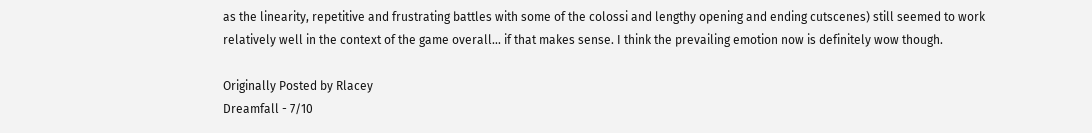as the linearity, repetitive and frustrating battles with some of the colossi and lengthy opening and ending cutscenes) still seemed to work relatively well in the context of the game overall... if that makes sense. I think the prevailing emotion now is definitely wow though.

Originally Posted by Rlacey
Dreamfall - 7/10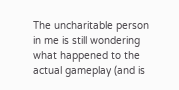The uncharitable person in me is still wondering what happened to the actual gameplay (and is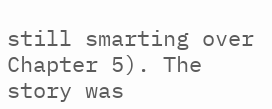still smarting over Chapter 5). The story was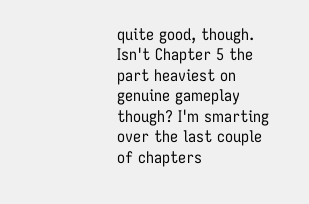quite good, though.
Isn't Chapter 5 the part heaviest on genuine gameplay though? I'm smarting over the last couple of chapters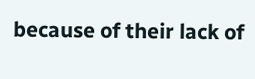because of their lack of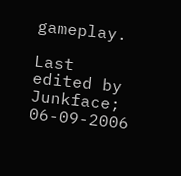gameplay.

Last edited by Junkface; 06-09-2006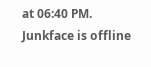at 06:40 PM.
Junkface is offline